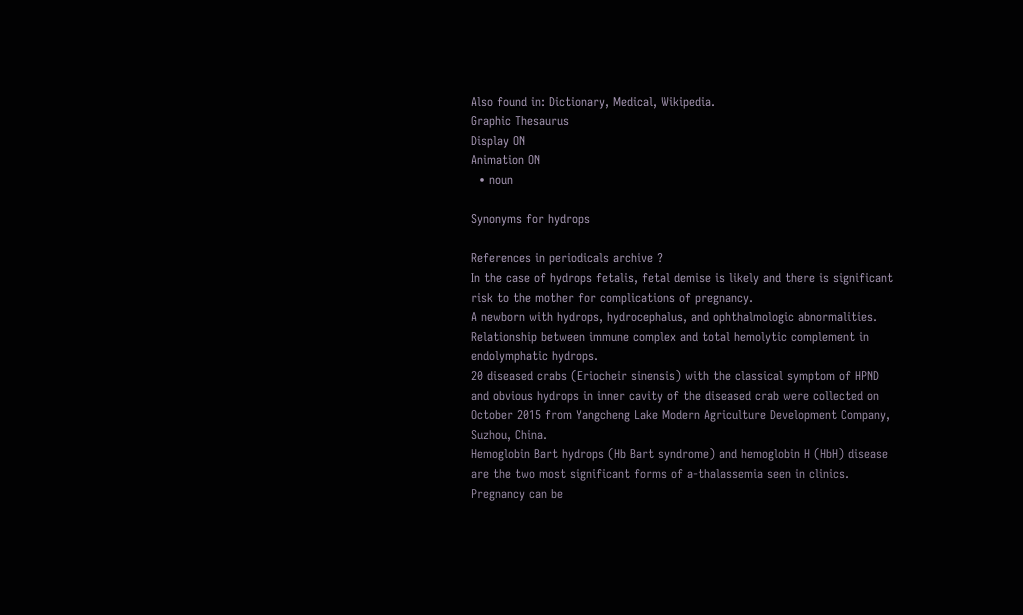Also found in: Dictionary, Medical, Wikipedia.
Graphic Thesaurus
Display ON
Animation ON
  • noun

Synonyms for hydrops

References in periodicals archive ?
In the case of hydrops fetalis, fetal demise is likely and there is significant risk to the mother for complications of pregnancy.
A newborn with hydrops, hydrocephalus, and ophthalmologic abnormalities.
Relationship between immune complex and total hemolytic complement in endolymphatic hydrops.
20 diseased crabs (Eriocheir sinensis) with the classical symptom of HPND and obvious hydrops in inner cavity of the diseased crab were collected on October 2015 from Yangcheng Lake Modern Agriculture Development Company, Suzhou, China.
Hemoglobin Bart hydrops (Hb Bart syndrome) and hemoglobin H (HbH) disease are the two most significant forms of a-thalassemia seen in clinics.
Pregnancy can be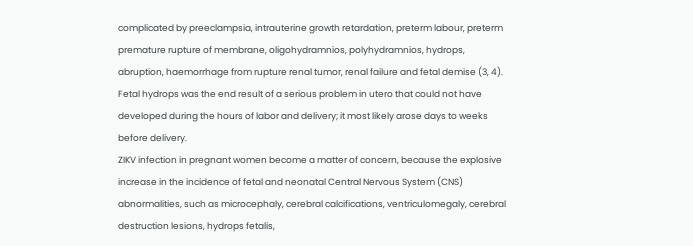complicated by preeclampsia, intrauterine growth retardation, preterm labour, preterm premature rupture of membrane, oligohydramnios, polyhydramnios, hydrops, abruption, haemorrhage from rupture renal tumor, renal failure and fetal demise (3, 4).
Fetal hydrops was the end result of a serious problem in utero that could not have developed during the hours of labor and delivery; it most likely arose days to weeks before delivery.
ZIKV infection in pregnant women become a matter of concern, because the explosive increase in the incidence of fetal and neonatal Central Nervous System (CNS) abnormalities, such as microcephaly, cerebral calcifications, ventriculomegaly, cerebral destruction lesions, hydrops fetalis,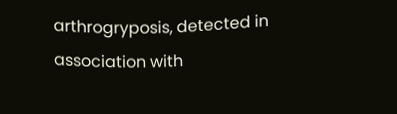arthrogryposis, detected in association with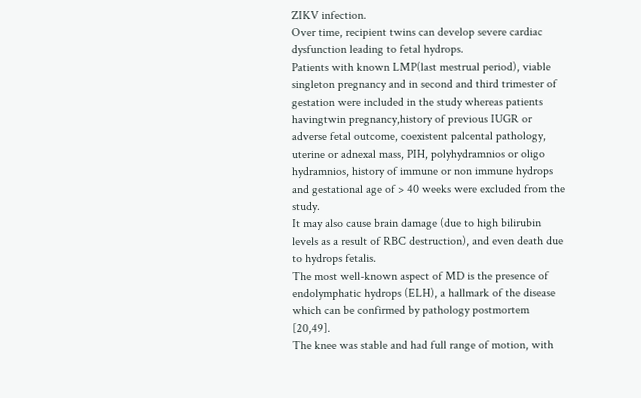ZIKV infection.
Over time, recipient twins can develop severe cardiac dysfunction leading to fetal hydrops.
Patients with known LMP(last mestrual period), viable singleton pregnancy and in second and third trimester of gestation were included in the study whereas patients havingtwin pregnancy,history of previous IUGR or adverse fetal outcome, coexistent palcental pathology, uterine or adnexal mass, PIH, polyhydramnios or oligo hydramnios, history of immune or non immune hydrops and gestational age of > 40 weeks were excluded from the study.
It may also cause brain damage (due to high bilirubin levels as a result of RBC destruction), and even death due to hydrops fetalis.
The most well-known aspect of MD is the presence of endolymphatic hydrops (ELH), a hallmark of the disease which can be confirmed by pathology postmortem [20,49].
The knee was stable and had full range of motion, with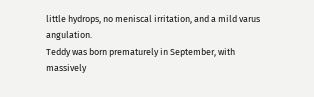little hydrops, no meniscal irritation, and a mild varus angulation.
Teddy was born prematurely in September, with massively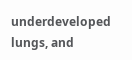underdeveloped lungs, and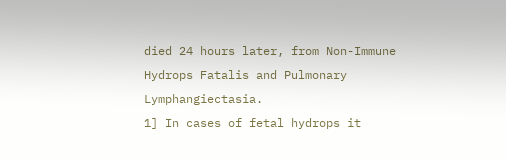died 24 hours later, from Non-Immune Hydrops Fatalis and Pulmonary Lymphangiectasia.
1] In cases of fetal hydrops it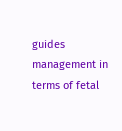guides management in terms of fetal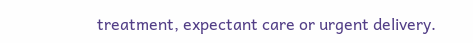treatment, expectant care or urgent delivery.